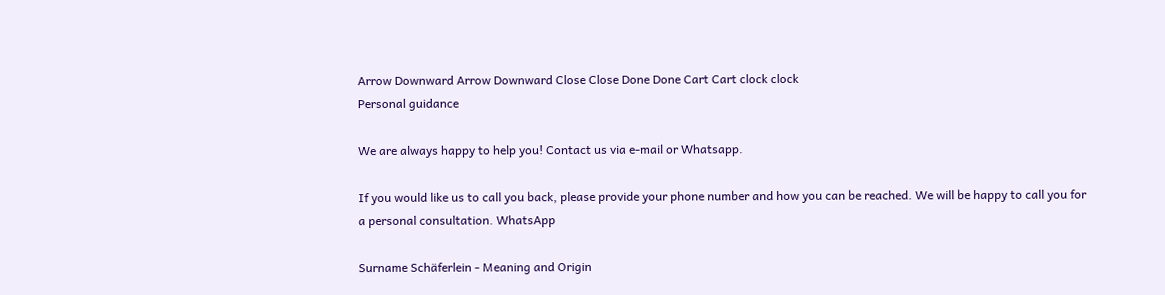Arrow Downward Arrow Downward Close Close Done Done Cart Cart clock clock
Personal guidance

We are always happy to help you! Contact us via e-mail or Whatsapp.

If you would like us to call you back, please provide your phone number and how you can be reached. We will be happy to call you for a personal consultation. WhatsApp

Surname Schäferlein - Meaning and Origin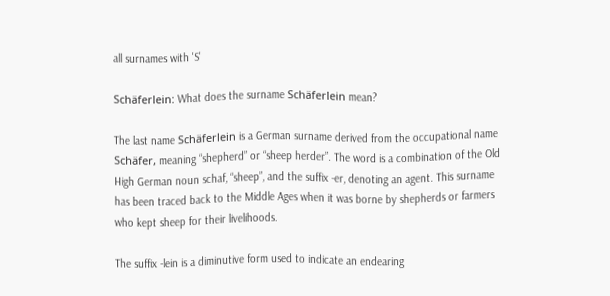all surnames with 'S'

Schäferlein: What does the surname Schäferlein mean?

The last name Schäferlein is a German surname derived from the occupational name Schäfer, meaning “shepherd” or “sheep herder”. The word is a combination of the Old High German noun schaf, “sheep”, and the suffix -er, denoting an agent. This surname has been traced back to the Middle Ages when it was borne by shepherds or farmers who kept sheep for their livelihoods.

The suffix -lein is a diminutive form used to indicate an endearing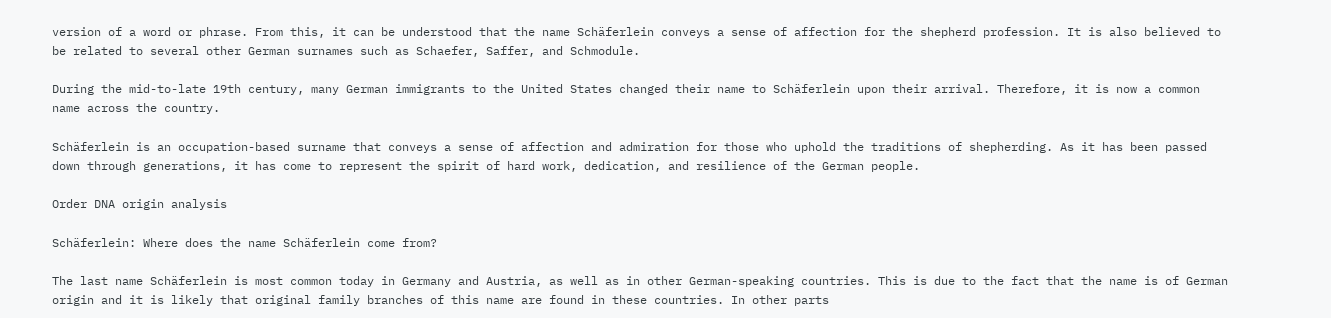version of a word or phrase. From this, it can be understood that the name Schäferlein conveys a sense of affection for the shepherd profession. It is also believed to be related to several other German surnames such as Schaefer, Saffer, and Schmodule.

During the mid-to-late 19th century, many German immigrants to the United States changed their name to Schäferlein upon their arrival. Therefore, it is now a common name across the country.

Schäferlein is an occupation-based surname that conveys a sense of affection and admiration for those who uphold the traditions of shepherding. As it has been passed down through generations, it has come to represent the spirit of hard work, dedication, and resilience of the German people.

Order DNA origin analysis

Schäferlein: Where does the name Schäferlein come from?

The last name Schäferlein is most common today in Germany and Austria, as well as in other German-speaking countries. This is due to the fact that the name is of German origin and it is likely that original family branches of this name are found in these countries. In other parts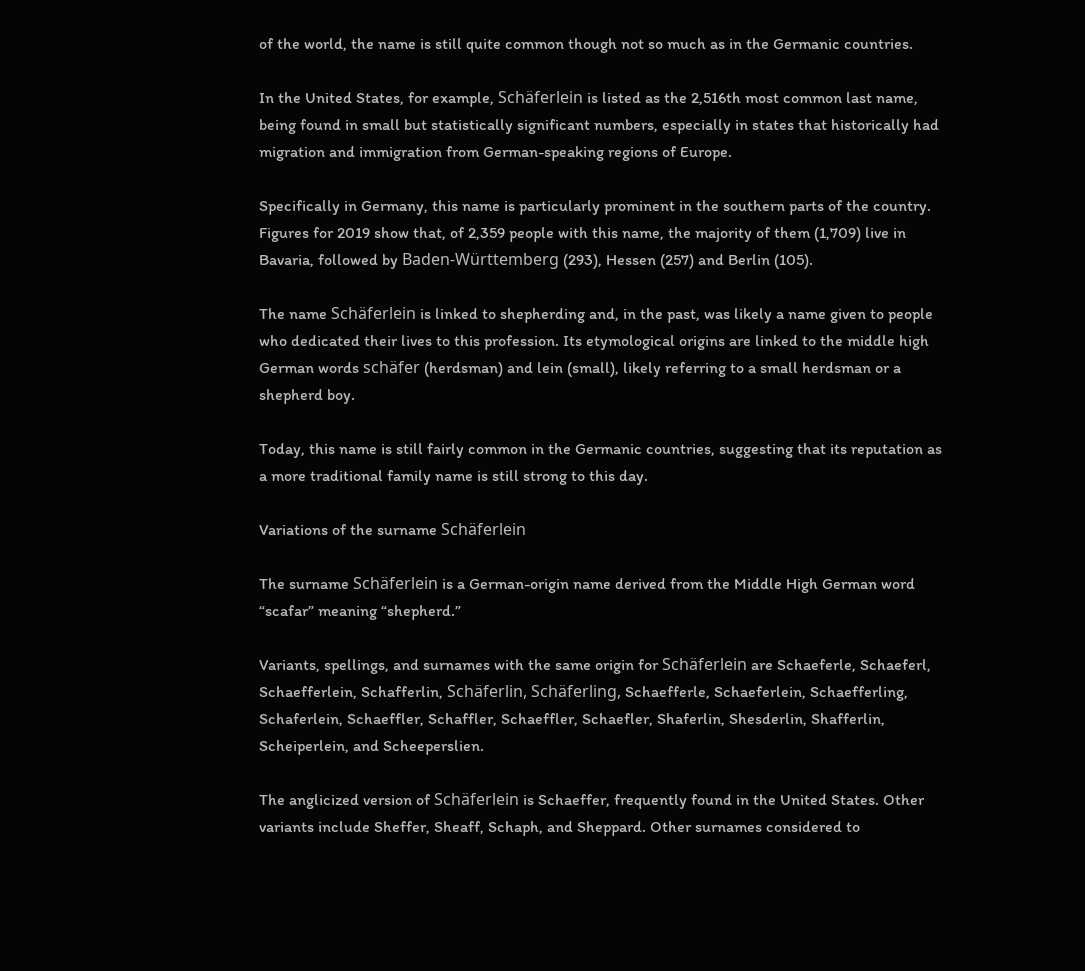of the world, the name is still quite common though not so much as in the Germanic countries.

In the United States, for example, Schäferlein is listed as the 2,516th most common last name, being found in small but statistically significant numbers, especially in states that historically had migration and immigration from German-speaking regions of Europe.

Specifically in Germany, this name is particularly prominent in the southern parts of the country. Figures for 2019 show that, of 2,359 people with this name, the majority of them (1,709) live in Bavaria, followed by Baden-Württemberg (293), Hessen (257) and Berlin (105).

The name Schäferlein is linked to shepherding and, in the past, was likely a name given to people who dedicated their lives to this profession. Its etymological origins are linked to the middle high German words schäfer (herdsman) and lein (small), likely referring to a small herdsman or a shepherd boy.

Today, this name is still fairly common in the Germanic countries, suggesting that its reputation as a more traditional family name is still strong to this day.

Variations of the surname Schäferlein

The surname Schäferlein is a German-origin name derived from the Middle High German word “scafar” meaning “shepherd.”

Variants, spellings, and surnames with the same origin for Schäferlein are Schaeferle, Schaeferl, Schaefferlein, Schafferlin, Schäferlin, Schäferling, Schaefferle, Schaeferlein, Schaefferling, Schaferlein, Schaeffler, Schaffler, Schaeffler, Schaefler, Shaferlin, Shesderlin, Shafferlin, Scheiperlein, and Scheeperslien.

The anglicized version of Schäferlein is Schaeffer, frequently found in the United States. Other variants include Sheffer, Sheaff, Schaph, and Sheppard. Other surnames considered to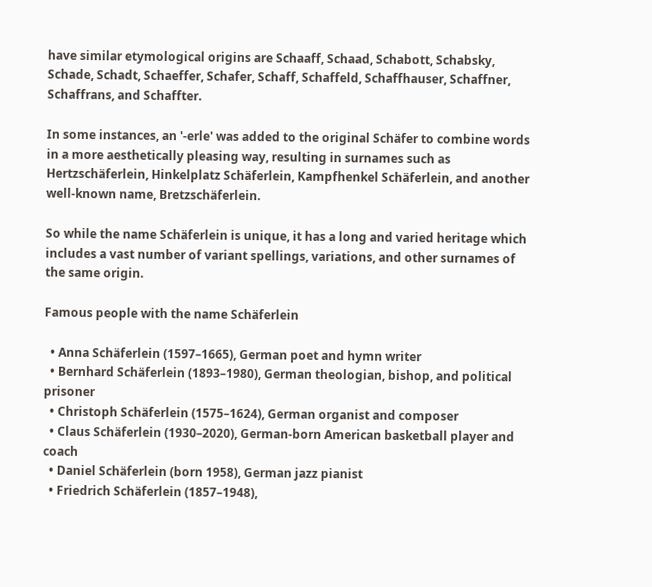have similar etymological origins are Schaaff, Schaad, Schabott, Schabsky, Schade, Schadt, Schaeffer, Schafer, Schaff, Schaffeld, Schaffhauser, Schaffner, Schaffrans, and Schaffter.

In some instances, an '-erle' was added to the original Schäfer to combine words in a more aesthetically pleasing way, resulting in surnames such as Hertzschäferlein, Hinkelplatz Schäferlein, Kampfhenkel Schäferlein, and another well-known name, Bretzschäferlein.

So while the name Schäferlein is unique, it has a long and varied heritage which includes a vast number of variant spellings, variations, and other surnames of the same origin.

Famous people with the name Schäferlein

  • Anna Schäferlein (1597–1665), German poet and hymn writer
  • Bernhard Schäferlein (1893–1980), German theologian, bishop, and political prisoner
  • Christoph Schäferlein (1575–1624), German organist and composer
  • Claus Schäferlein (1930–2020), German-born American basketball player and coach
  • Daniel Schäferlein (born 1958), German jazz pianist
  • Friedrich Schäferlein (1857–1948),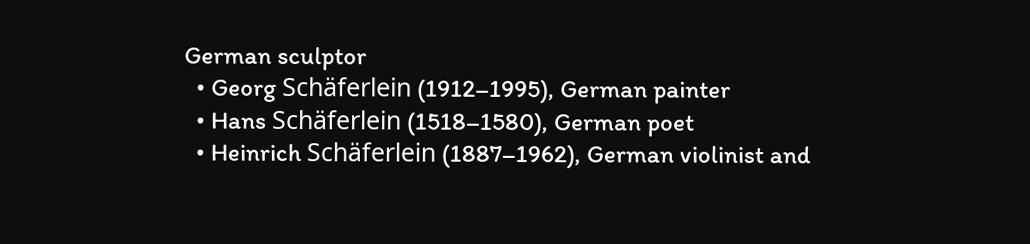German sculptor
  • Georg Schäferlein (1912–1995), German painter
  • Hans Schäferlein (1518–1580), German poet
  • Heinrich Schäferlein (1887–1962), German violinist and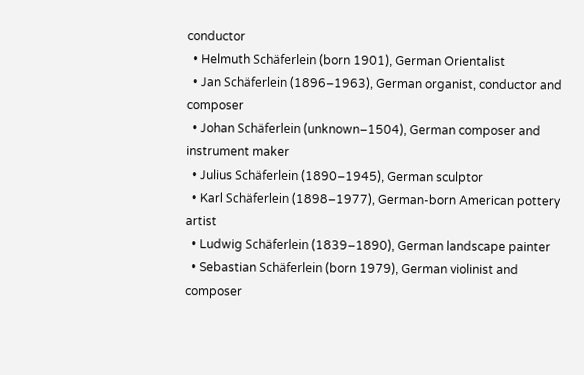conductor
  • Helmuth Schäferlein (born 1901), German Orientalist
  • Jan Schäferlein (1896–1963), German organist, conductor and composer
  • Johan Schäferlein (unknown–1504), German composer and instrument maker
  • Julius Schäferlein (1890–1945), German sculptor
  • Karl Schäferlein (1898–1977), German-born American pottery artist
  • Ludwig Schäferlein (1839–1890), German landscape painter
  • Sebastian Schäferlein (born 1979), German violinist and composer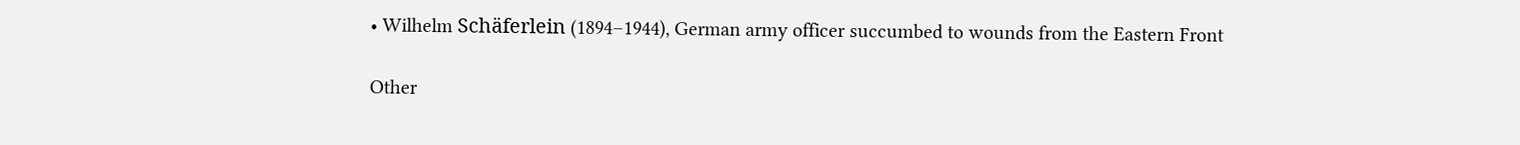• Wilhelm Schäferlein (1894–1944), German army officer succumbed to wounds from the Eastern Front

Other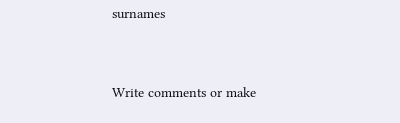surnames


Write comments or make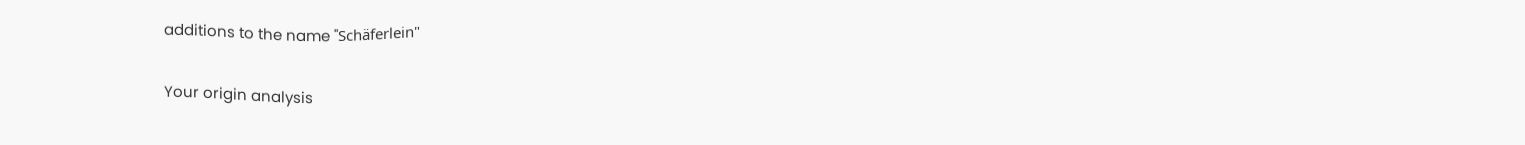additions to the name "Schäferlein"

Your origin analysis